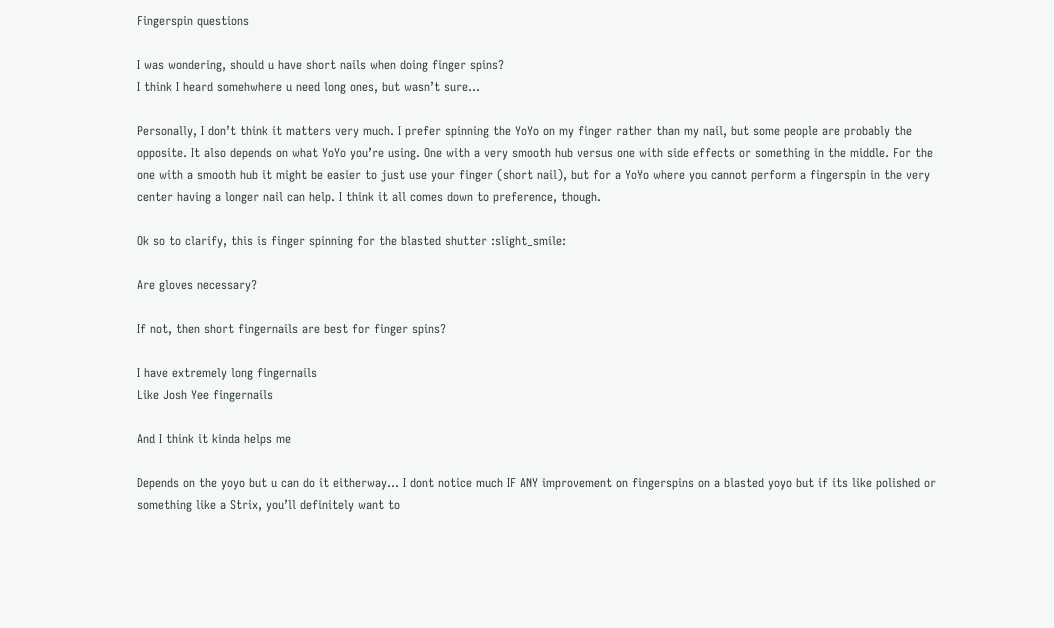Fingerspin questions

I was wondering, should u have short nails when doing finger spins?
I think I heard somehwhere u need long ones, but wasn’t sure…

Personally, I don’t think it matters very much. I prefer spinning the YoYo on my finger rather than my nail, but some people are probably the opposite. It also depends on what YoYo you’re using. One with a very smooth hub versus one with side effects or something in the middle. For the one with a smooth hub it might be easier to just use your finger (short nail), but for a YoYo where you cannot perform a fingerspin in the very center having a longer nail can help. I think it all comes down to preference, though.

Ok so to clarify, this is finger spinning for the blasted shutter :slight_smile:

Are gloves necessary?

If not, then short fingernails are best for finger spins?

I have extremely long fingernails
Like Josh Yee fingernails

And I think it kinda helps me

Depends on the yoyo but u can do it eitherway… I dont notice much IF ANY improvement on fingerspins on a blasted yoyo but if its like polished or something like a Strix, you’ll definitely want to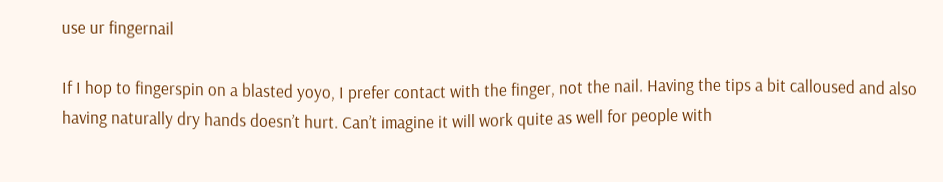use ur fingernail

If I hop to fingerspin on a blasted yoyo, I prefer contact with the finger, not the nail. Having the tips a bit calloused and also having naturally dry hands doesn’t hurt. Can’t imagine it will work quite as well for people with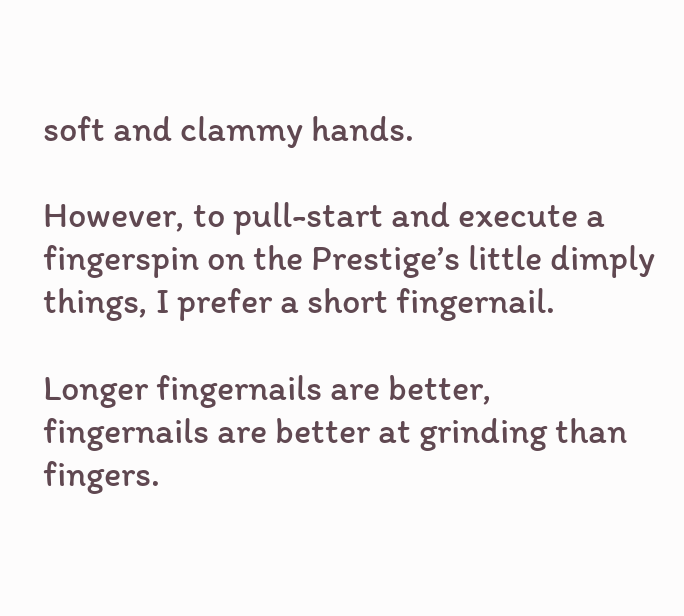soft and clammy hands.

However, to pull-start and execute a fingerspin on the Prestige’s little dimply things, I prefer a short fingernail.

Longer fingernails are better, fingernails are better at grinding than fingers.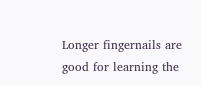Longer fingernails are good for learning the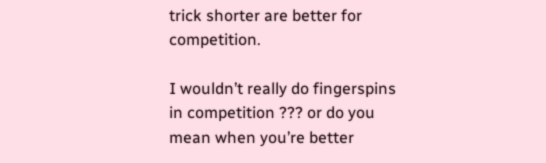trick shorter are better for competition.

I wouldn’t really do fingerspins in competition ??? or do you mean when you’re better